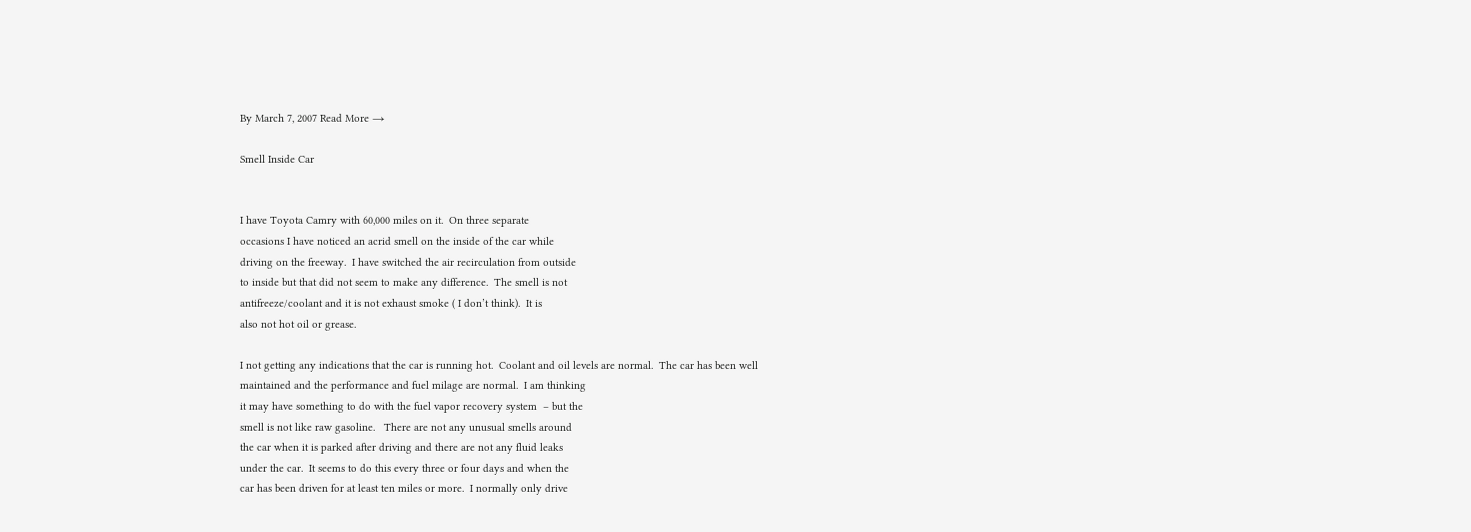By March 7, 2007 Read More →

Smell Inside Car


I have Toyota Camry with 60,000 miles on it.  On three separate
occasions I have noticed an acrid smell on the inside of the car while
driving on the freeway.  I have switched the air recirculation from outside
to inside but that did not seem to make any difference.  The smell is not
antifreeze/coolant and it is not exhaust smoke ( I don’t think).  It is
also not hot oil or grease.

I not getting any indications that the car is running hot.  Coolant and oil levels are normal.  The car has been well
maintained and the performance and fuel milage are normal.  I am thinking
it may have something to do with the fuel vapor recovery system  – but the
smell is not like raw gasoline.   There are not any unusual smells around
the car when it is parked after driving and there are not any fluid leaks
under the car.  It seems to do this every three or four days and when the
car has been driven for at least ten miles or more.  I normally only drive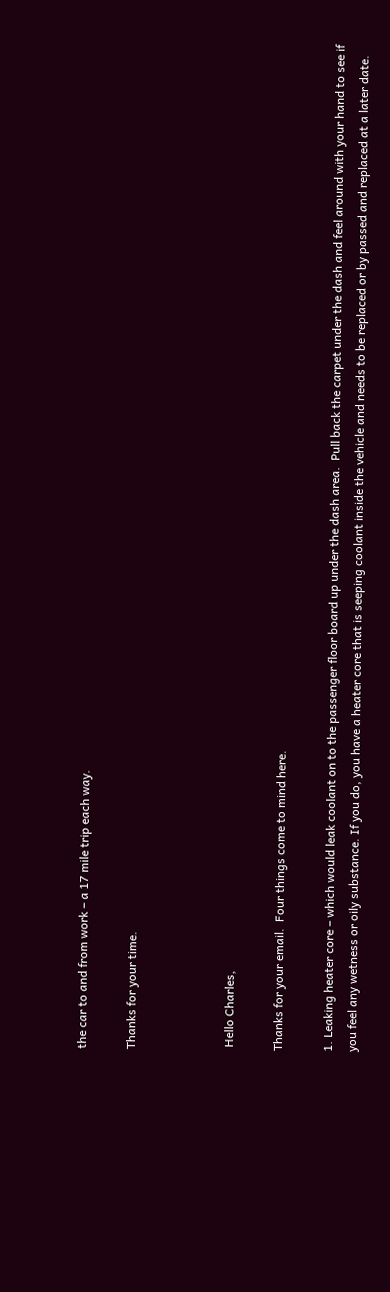the car to and from work – a 17 mile trip each way.

Thanks for your time.



 Hello Charles,

Thanks for your email.  Four things come to mind here.

1. Leaking heater core – which would leak coolant on to the passenger floor board up under the dash area.  Pull back the carpet under the dash and feel around with your hand to see if you feel any wetness or oily substance. If you do, you have a heater core that is seeping coolant inside the vehicle and needs to be replaced or by passed and replaced at a later date.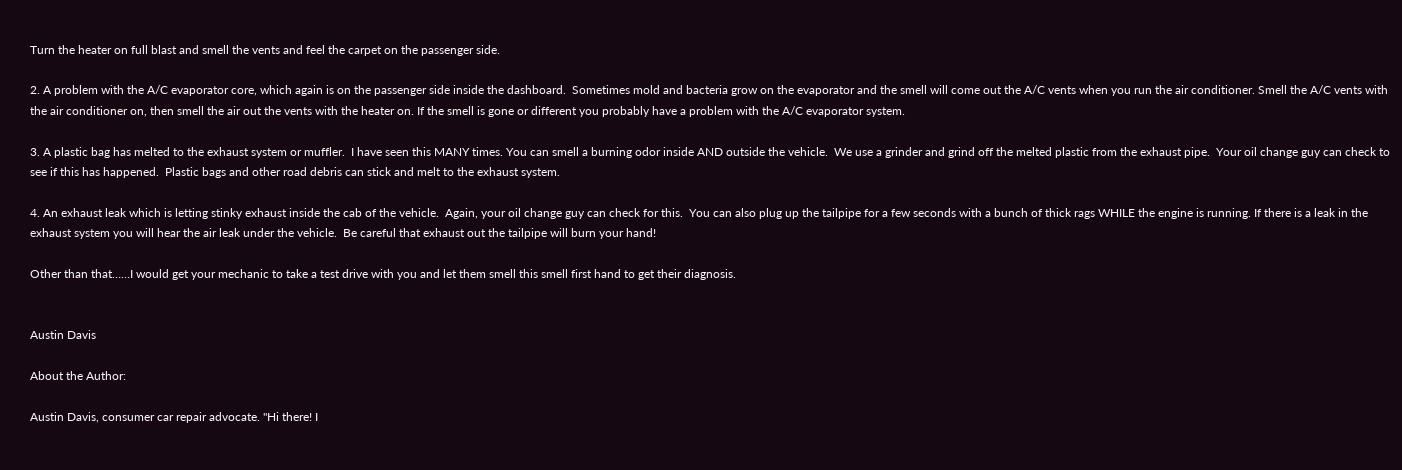Turn the heater on full blast and smell the vents and feel the carpet on the passenger side.

2. A problem with the A/C evaporator core, which again is on the passenger side inside the dashboard.  Sometimes mold and bacteria grow on the evaporator and the smell will come out the A/C vents when you run the air conditioner. Smell the A/C vents with the air conditioner on, then smell the air out the vents with the heater on. If the smell is gone or different you probably have a problem with the A/C evaporator system.

3. A plastic bag has melted to the exhaust system or muffler.  I have seen this MANY times. You can smell a burning odor inside AND outside the vehicle.  We use a grinder and grind off the melted plastic from the exhaust pipe.  Your oil change guy can check to see if this has happened.  Plastic bags and other road debris can stick and melt to the exhaust system.

4. An exhaust leak which is letting stinky exhaust inside the cab of the vehicle.  Again, your oil change guy can check for this.  You can also plug up the tailpipe for a few seconds with a bunch of thick rags WHILE the engine is running. If there is a leak in the exhaust system you will hear the air leak under the vehicle.  Be careful that exhaust out the tailpipe will burn your hand!

Other than that……I would get your mechanic to take a test drive with you and let them smell this smell first hand to get their diagnosis.


Austin Davis

About the Author:

Austin Davis, consumer car repair advocate. "Hi there! I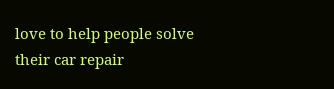love to help people solve their car repair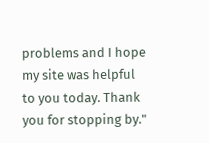problems and I hope my site was helpful to you today. Thank you for stopping by."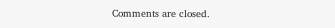Comments are closed.